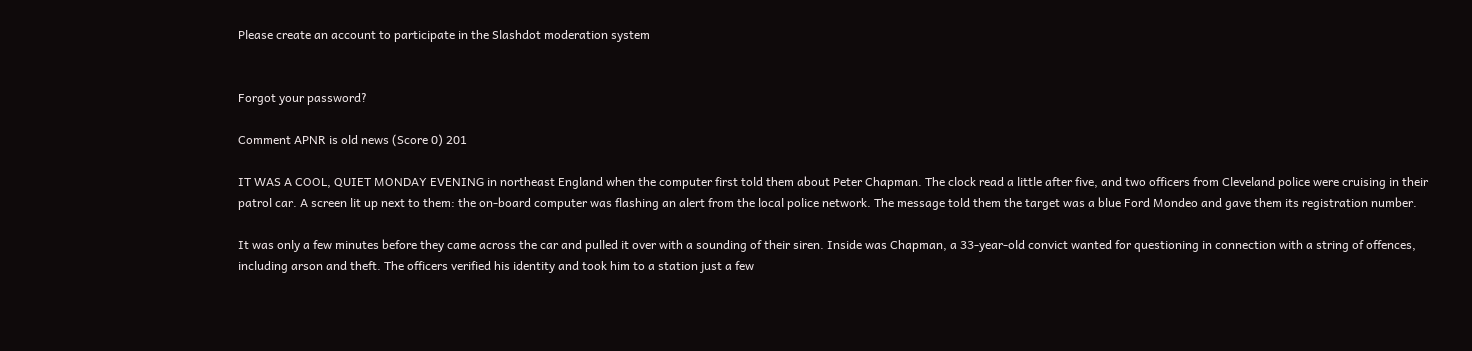Please create an account to participate in the Slashdot moderation system


Forgot your password?

Comment APNR is old news (Score 0) 201

IT WAS A COOL, QUIET MONDAY EVENING in northeast England when the computer first told them about Peter Chapman. The clock read a little after five, and two officers from Cleveland police were cruising in their patrol car. A screen lit up next to them: the on-board computer was flashing an alert from the local police network. The message told them the target was a blue Ford Mondeo and gave them its registration number.

It was only a few minutes before they came across the car and pulled it over with a sounding of their siren. Inside was Chapman, a 33-year-old convict wanted for questioning in connection with a string of offences, including arson and theft. The officers verified his identity and took him to a station just a few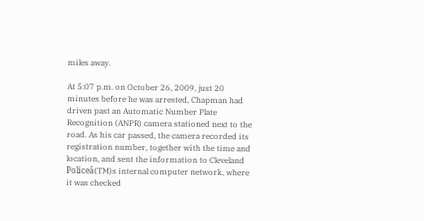miles away.

At 5:07 p.m. on October 26, 2009, just 20 minutes before he was arrested, Chapman had driven past an Automatic Number Plate Recognition (ANPR) camera stationed next to the road. As his car passed, the camera recorded its registration number, together with the time and location, and sent the information to Cleveland Policeâ(TM)s internal computer network, where it was checked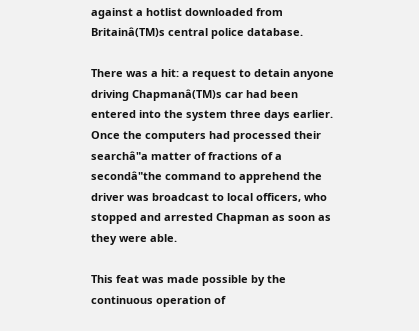against a hotlist downloaded from Britainâ(TM)s central police database.

There was a hit: a request to detain anyone driving Chapmanâ(TM)s car had been entered into the system three days earlier. Once the computers had processed their searchâ"a matter of fractions of a secondâ"the command to apprehend the driver was broadcast to local officers, who stopped and arrested Chapman as soon as they were able.

This feat was made possible by the continuous operation of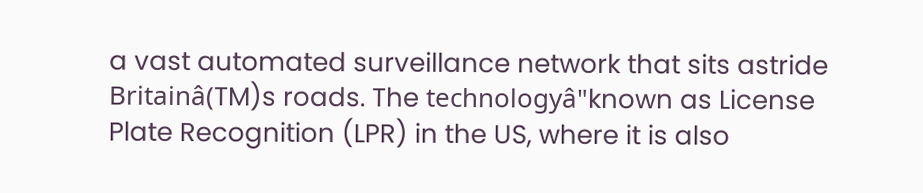a vast automated surveillance network that sits astride Britainâ(TM)s roads. The technologyâ"known as License Plate Recognition (LPR) in the US, where it is also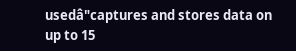usedâ"captures and stores data on up to 15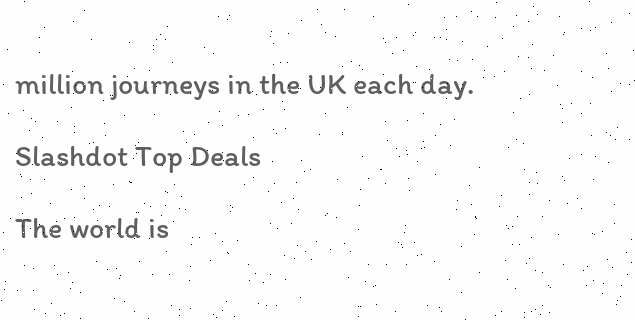million journeys in the UK each day.

Slashdot Top Deals

The world is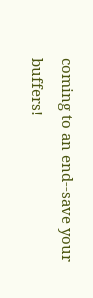coming to an end--save your buffers!